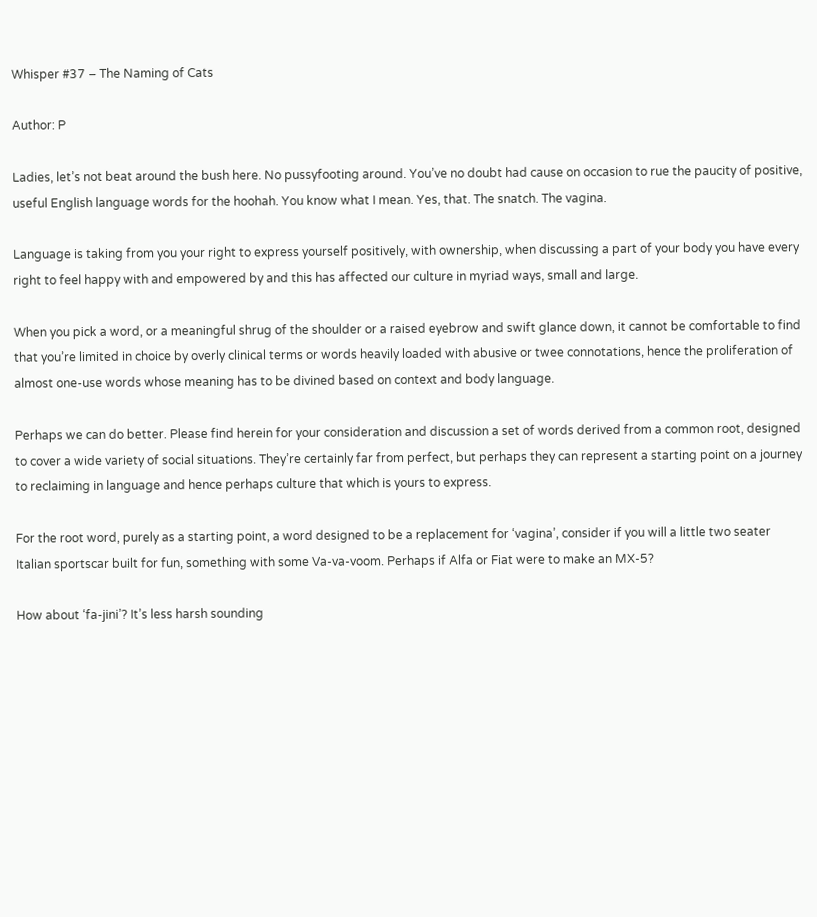Whisper #37 – The Naming of Cats

Author: P

Ladies, let’s not beat around the bush here. No pussyfooting around. You’ve no doubt had cause on occasion to rue the paucity of positive, useful English language words for the hoohah. You know what I mean. Yes, that. The snatch. The vagina.

Language is taking from you your right to express yourself positively, with ownership, when discussing a part of your body you have every right to feel happy with and empowered by and this has affected our culture in myriad ways, small and large.

When you pick a word, or a meaningful shrug of the shoulder or a raised eyebrow and swift glance down, it cannot be comfortable to find that you’re limited in choice by overly clinical terms or words heavily loaded with abusive or twee connotations, hence the proliferation of almost one-use words whose meaning has to be divined based on context and body language.

Perhaps we can do better. Please find herein for your consideration and discussion a set of words derived from a common root, designed to cover a wide variety of social situations. They’re certainly far from perfect, but perhaps they can represent a starting point on a journey to reclaiming in language and hence perhaps culture that which is yours to express.

For the root word, purely as a starting point, a word designed to be a replacement for ‘vagina’, consider if you will a little two seater Italian sportscar built for fun, something with some Va-va-voom. Perhaps if Alfa or Fiat were to make an MX-5?

How about ‘fa-jini’? It’s less harsh sounding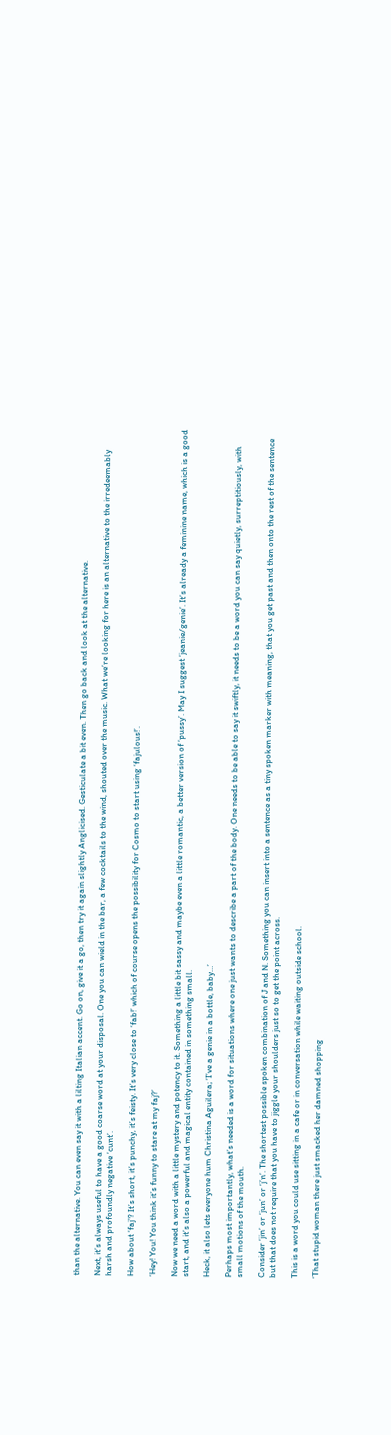than the alternative. You can even say it with a lilting Italian accent. Go on, give it a go, then try it again slightly Anglicised. Gesticulate a bit even. Then go back and look at the alternative.

Next, it’s always useful to have a good coarse word at your disposal. One you can wield in the bar, a few cocktails to the wind, shouted over the music. What we’re looking for here is an alternative to the irredeemably harsh and profoundly negative ‘cunt’.

How about ‘faj’? It’s short, it’s punchy, it’s feisty. It’s very close to ‘fab!’ which of course opens the possibility for Cosmo to start using ‘fajulous!’.

‘Hey! You! You think it’s funny to stare at my faj?’

Now we need a word with a little mystery and potency to it. Something a little bit sassy and maybe even a little romantic, a better version of ‘pussy’. May I suggest ‘jeanie/genie’. It’s already a feminine name, which is a good start, and it’s also a powerful and magical entity contained in something small.

Heck, it also lets everyone hum Christina Aguilera; ‘I’ve a genie in a bottle, baby…’

Perhaps most importantly, what’s needed is a word for situations where one just wants to describe a part of the body. One needs to be able to say it swiftly, it needs to be a word you can say quietly, surreptitiously, with small motions of the mouth.

Consider ‘jin’ or ‘jun’ or ‘j’n’. The shortest possible spoken combination of J and N. Something you can insert into a sentence as a tiny spoken marker with meaning, that you get past and then onto the rest of the sentence but that does not require that you have to jiggle your shoulders just so to get the point across.

This is a word you could use sitting in a cafe or in conversation while waiting outside school.

‘That stupid woman there just smacked her damned shopping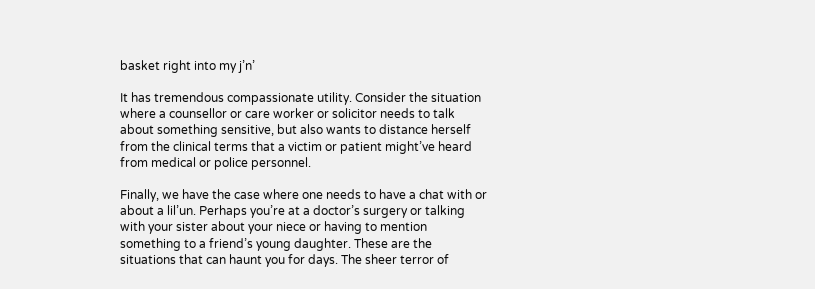basket right into my j’n’

It has tremendous compassionate utility. Consider the situation where a counsellor or care worker or solicitor needs to talk about something sensitive, but also wants to distance herself from the clinical terms that a victim or patient might’ve heard from medical or police personnel.

Finally, we have the case where one needs to have a chat with or about a lil’un. Perhaps you’re at a doctor’s surgery or talking with your sister about your niece or having to mention something to a friend’s young daughter. These are the situations that can haunt you for days. The sheer terror of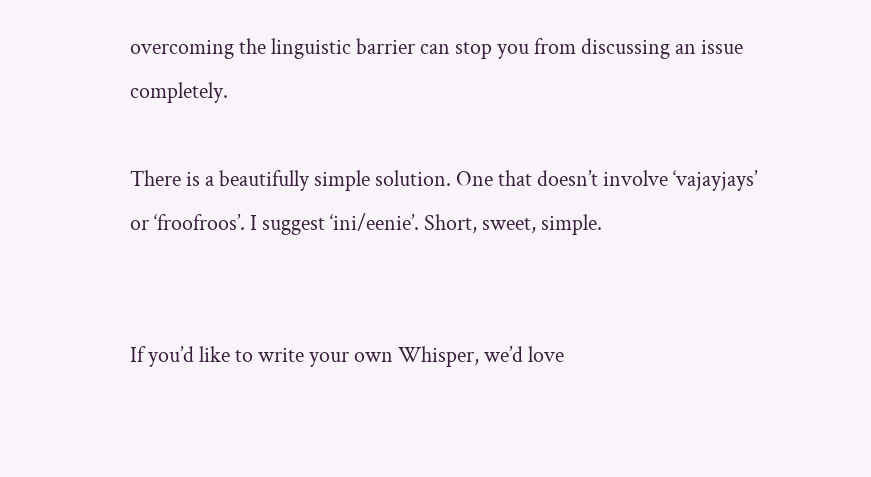overcoming the linguistic barrier can stop you from discussing an issue completely.

There is a beautifully simple solution. One that doesn’t involve ‘vajayjays’ or ‘froofroos’. I suggest ‘ini/eenie’. Short, sweet, simple.


If you’d like to write your own Whisper, we’d love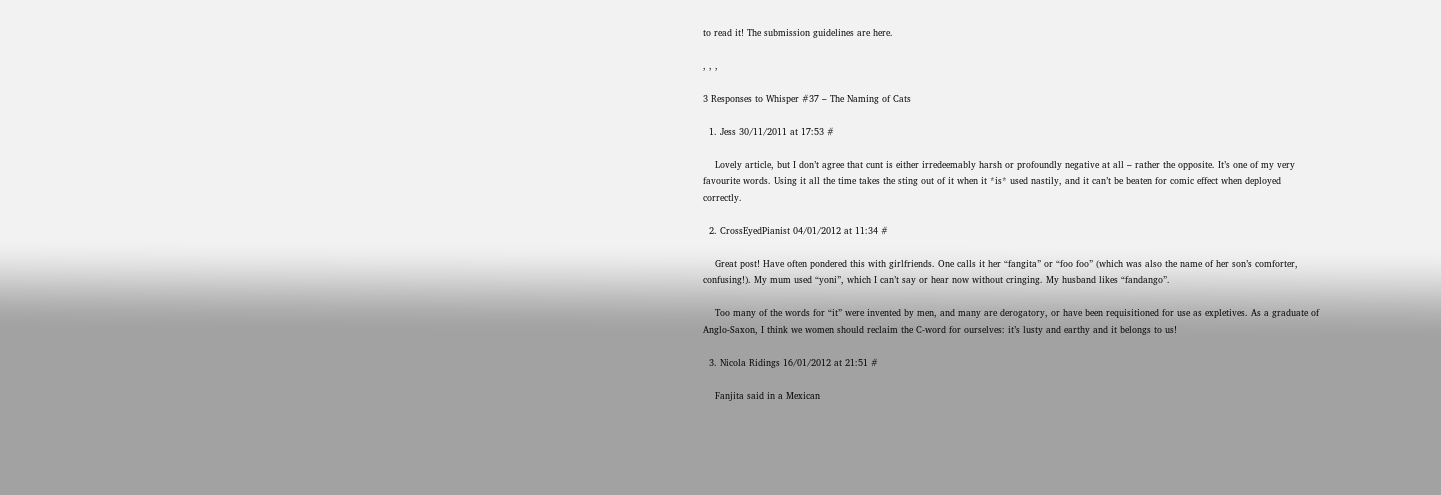to read it! The submission guidelines are here.

, , ,

3 Responses to Whisper #37 – The Naming of Cats

  1. Jess 30/11/2011 at 17:53 #

    Lovely article, but I don’t agree that cunt is either irredeemably harsh or profoundly negative at all – rather the opposite. It’s one of my very favourite words. Using it all the time takes the sting out of it when it *is* used nastily, and it can’t be beaten for comic effect when deployed correctly.

  2. CrossEyedPianist 04/01/2012 at 11:34 #

    Great post! Have often pondered this with girlfriends. One calls it her “fangita” or “foo foo” (which was also the name of her son’s comforter, confusing!). My mum used “yoni”, which I can’t say or hear now without cringing. My husband likes “fandango”.

    Too many of the words for “it” were invented by men, and many are derogatory, or have been requisitioned for use as expletives. As a graduate of Anglo-Saxon, I think we women should reclaim the C-word for ourselves: it’s lusty and earthy and it belongs to us!

  3. Nicola Ridings 16/01/2012 at 21:51 #

    Fanjita said in a Mexican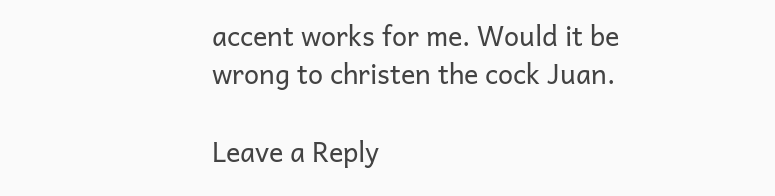accent works for me. Would it be wrong to christen the cock Juan.

Leave a Reply